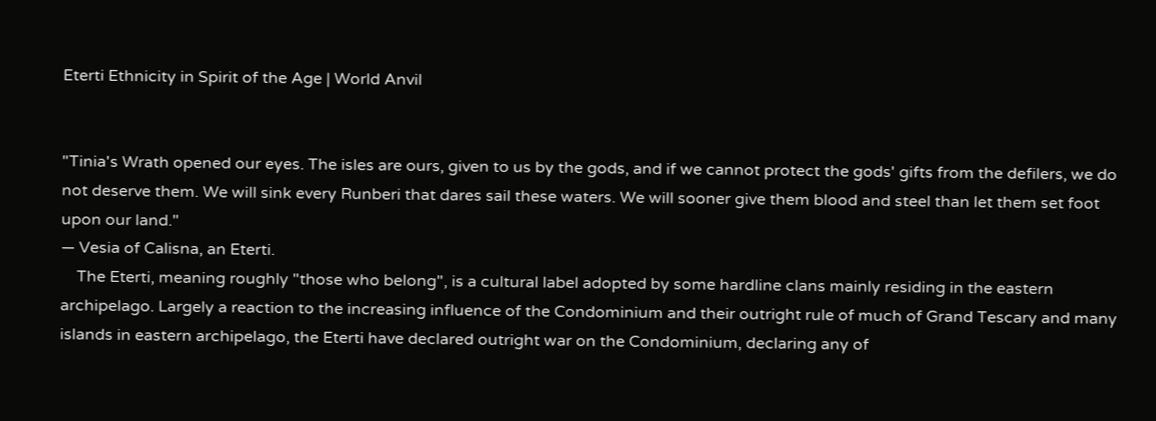Eterti Ethnicity in Spirit of the Age | World Anvil


"Tinia's Wrath opened our eyes. The isles are ours, given to us by the gods, and if we cannot protect the gods' gifts from the defilers, we do not deserve them. We will sink every Runberi that dares sail these waters. We will sooner give them blood and steel than let them set foot upon our land."
— Vesia of Calisna, an Eterti.
    The Eterti, meaning roughly "those who belong", is a cultural label adopted by some hardline clans mainly residing in the eastern archipelago. Largely a reaction to the increasing influence of the Condominium and their outright rule of much of Grand Tescary and many islands in eastern archipelago, the Eterti have declared outright war on the Condominium, declaring any of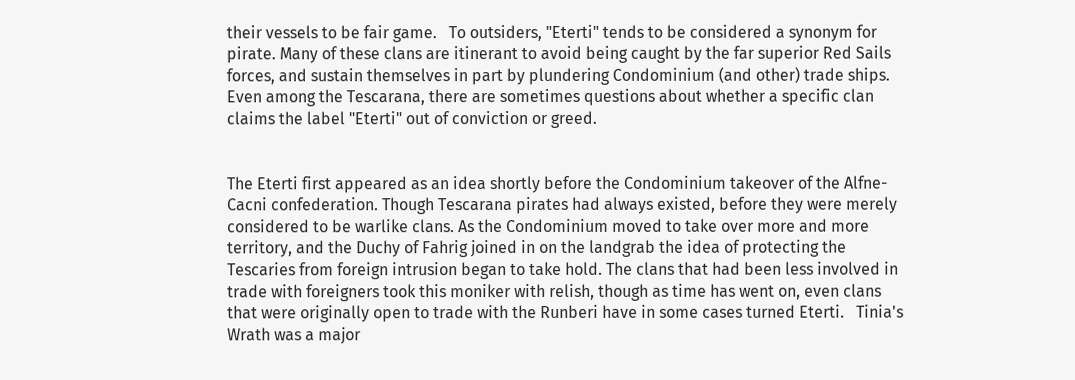their vessels to be fair game.   To outsiders, "Eterti" tends to be considered a synonym for pirate. Many of these clans are itinerant to avoid being caught by the far superior Red Sails forces, and sustain themselves in part by plundering Condominium (and other) trade ships. Even among the Tescarana, there are sometimes questions about whether a specific clan claims the label "Eterti" out of conviction or greed.


The Eterti first appeared as an idea shortly before the Condominium takeover of the Alfne-Cacni confederation. Though Tescarana pirates had always existed, before they were merely considered to be warlike clans. As the Condominium moved to take over more and more territory, and the Duchy of Fahrig joined in on the landgrab the idea of protecting the Tescaries from foreign intrusion began to take hold. The clans that had been less involved in trade with foreigners took this moniker with relish, though as time has went on, even clans that were originally open to trade with the Runberi have in some cases turned Eterti.   Tinia's Wrath was a major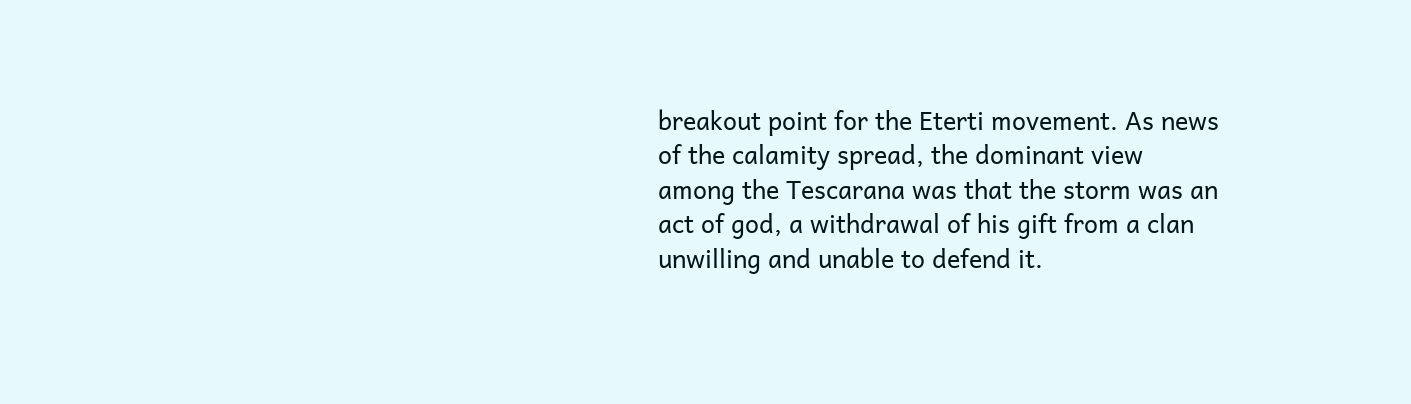breakout point for the Eterti movement. As news of the calamity spread, the dominant view among the Tescarana was that the storm was an act of god, a withdrawal of his gift from a clan unwilling and unable to defend it.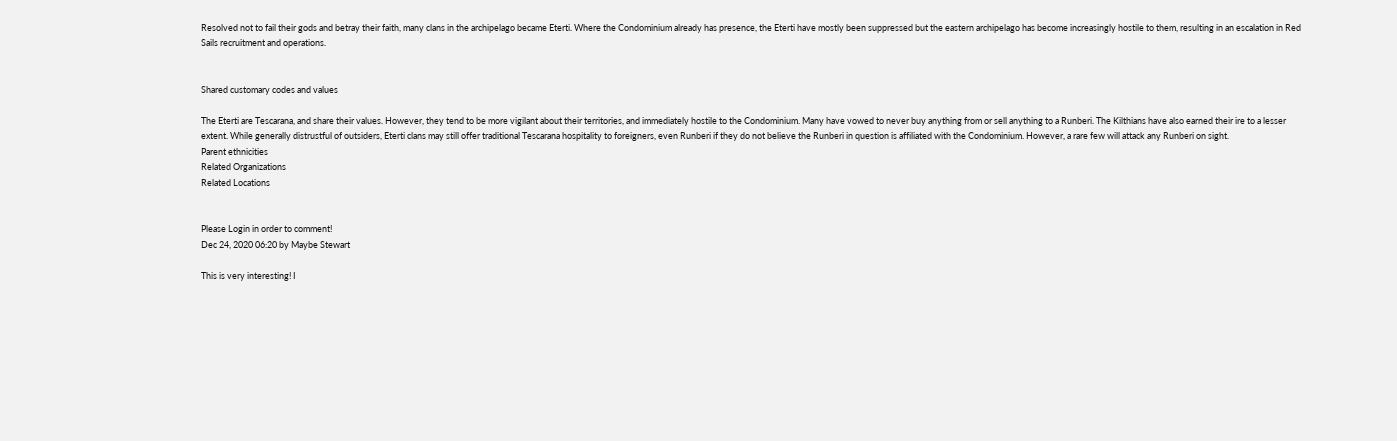Resolved not to fail their gods and betray their faith, many clans in the archipelago became Eterti. Where the Condominium already has presence, the Eterti have mostly been suppressed but the eastern archipelago has become increasingly hostile to them, resulting in an escalation in Red Sails recruitment and operations.


Shared customary codes and values

The Eterti are Tescarana, and share their values. However, they tend to be more vigilant about their territories, and immediately hostile to the Condominium. Many have vowed to never buy anything from or sell anything to a Runberi. The Kilthians have also earned their ire to a lesser extent. While generally distrustful of outsiders, Eterti clans may still offer traditional Tescarana hospitality to foreigners, even Runberi if they do not believe the Runberi in question is affiliated with the Condominium. However, a rare few will attack any Runberi on sight.
Parent ethnicities
Related Organizations
Related Locations


Please Login in order to comment!
Dec 24, 2020 06:20 by Maybe Stewart

This is very interesting! I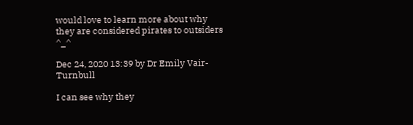would love to learn more about why they are considered pirates to outsiders ^_^

Dec 24, 2020 13:39 by Dr Emily Vair-Turnbull

I can see why they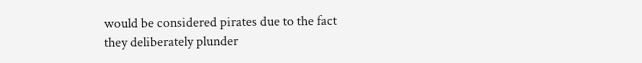would be considered pirates due to the fact they deliberately plunder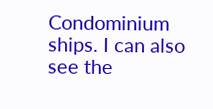Condominium ships. I can also see the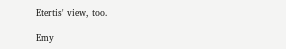Etertis' view, too.

Emy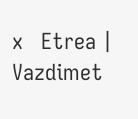x   Etrea | Vazdimet